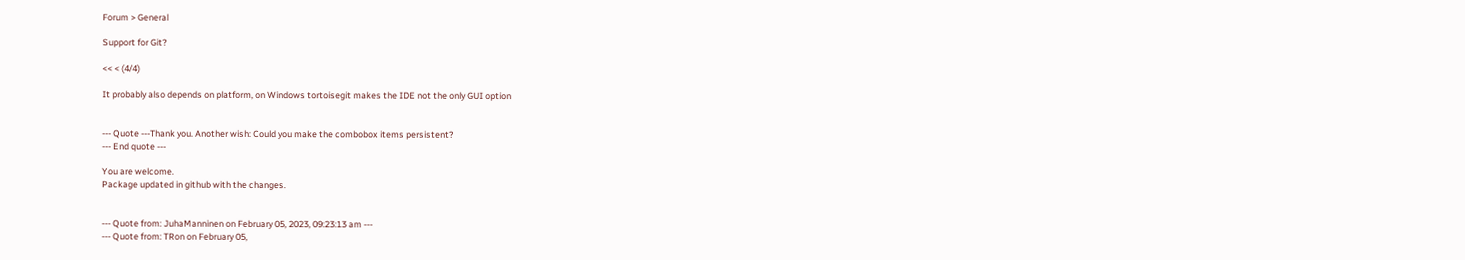Forum > General

Support for Git?

<< < (4/4)

It probably also depends on platform, on Windows tortoisegit makes the IDE not the only GUI option


--- Quote ---Thank you. Another wish: Could you make the combobox items persistent?
--- End quote ---

You are welcome.
Package updated in github with the changes.


--- Quote from: JuhaManninen on February 05, 2023, 09:23:13 am ---
--- Quote from: TRon on February 05,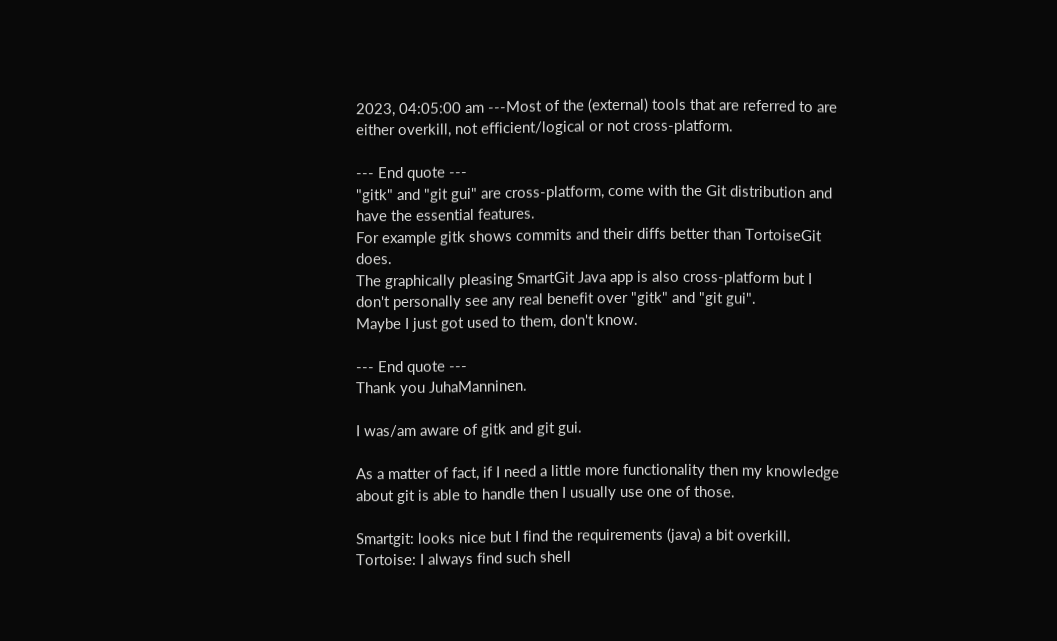2023, 04:05:00 am ---Most of the (external) tools that are referred to are either overkill, not efficient/logical or not cross-platform.

--- End quote ---
"gitk" and "git gui" are cross-platform, come with the Git distribution and have the essential features.
For example gitk shows commits and their diffs better than TortoiseGit does.
The graphically pleasing SmartGit Java app is also cross-platform but I don't personally see any real benefit over "gitk" and "git gui".
Maybe I just got used to them, don't know.

--- End quote ---
Thank you JuhaManninen.

I was/am aware of gitk and git gui.

As a matter of fact, if I need a little more functionality then my knowledge about git is able to handle then I usually use one of those.

Smartgit: looks nice but I find the requirements (java) a bit overkill.
Tortoise: I always find such shell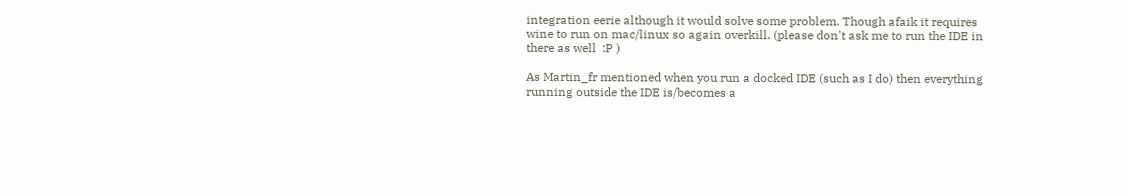integration eerie although it would solve some problem. Though afaik it requires wine to run on mac/linux so again overkill. (please don't ask me to run the IDE in there as well  :P )

As Martin_fr mentioned when you run a docked IDE (such as I do) then everything running outside the IDE is/becomes a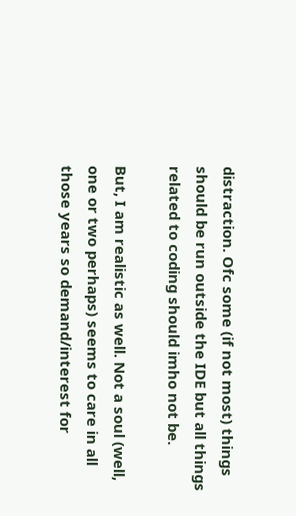distraction. Ofc some (if not most) things should be run outside the IDE but all things related to coding should imho not be.

But, I am realistic as well. Not a soul (well, one or two perhaps) seems to care in all those years so demand/interest for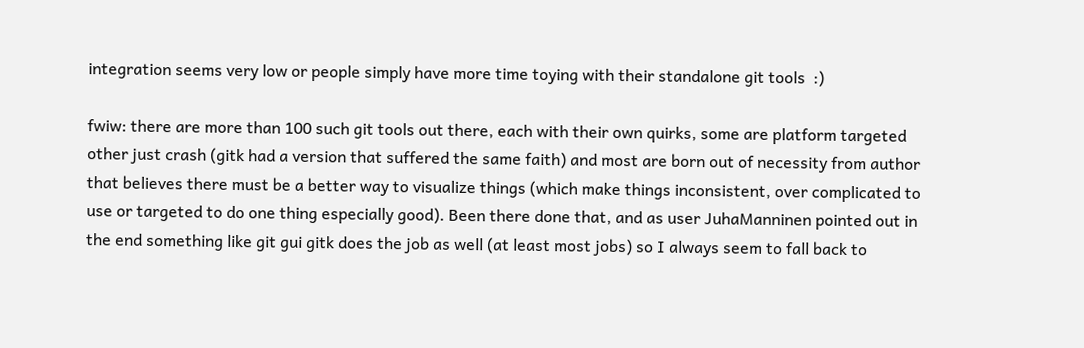integration seems very low or people simply have more time toying with their standalone git tools  :)

fwiw: there are more than 100 such git tools out there, each with their own quirks, some are platform targeted other just crash (gitk had a version that suffered the same faith) and most are born out of necessity from author that believes there must be a better way to visualize things (which make things inconsistent, over complicated to use or targeted to do one thing especially good). Been there done that, and as user JuhaManninen pointed out in the end something like git gui gitk does the job as well (at least most jobs) so I always seem to fall back to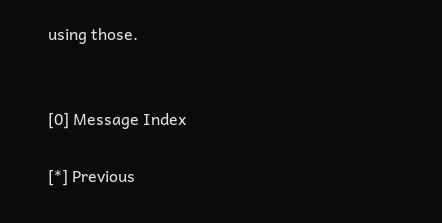using those.


[0] Message Index

[*] Previous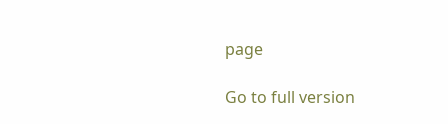page

Go to full version